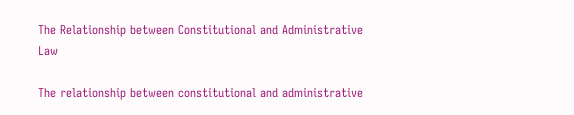The Relationship between Constitutional and Administrative Law

The relationship between constitutional and administrative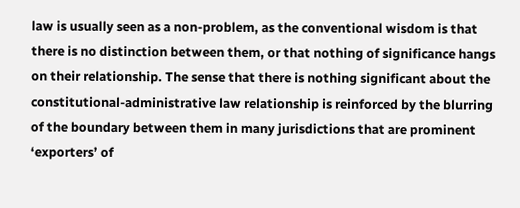law is usually seen as a non-problem, as the conventional wisdom is that there is no distinction between them, or that nothing of significance hangs on their relationship. The sense that there is nothing significant about the constitutional-administrative law relationship is reinforced by the blurring of the boundary between them in many jurisdictions that are prominent ‘exporters’ of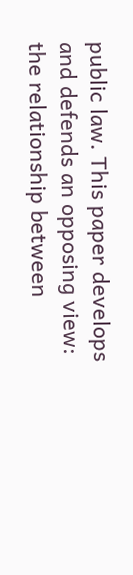public law. This paper develops and defends an opposing view: the relationship between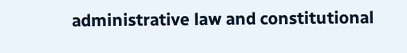administrative law and constitutional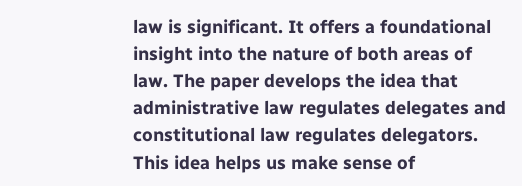law is significant. It offers a foundational insight into the nature of both areas of law. The paper develops the idea that administrative law regulates delegates and constitutional law regulates delegators. This idea helps us make sense of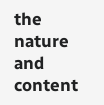the nature and content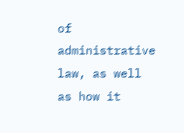of administrative law, as well as how it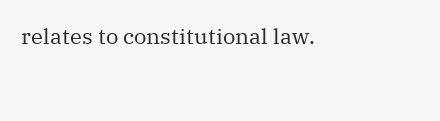relates to constitutional law.